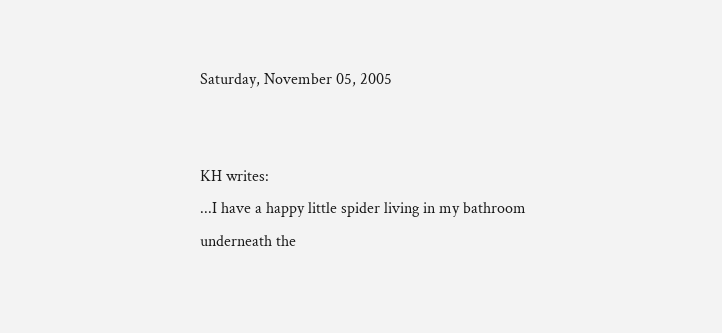Saturday, November 05, 2005


KH writes:
...I have a happy little spider living in my bathroom underneath the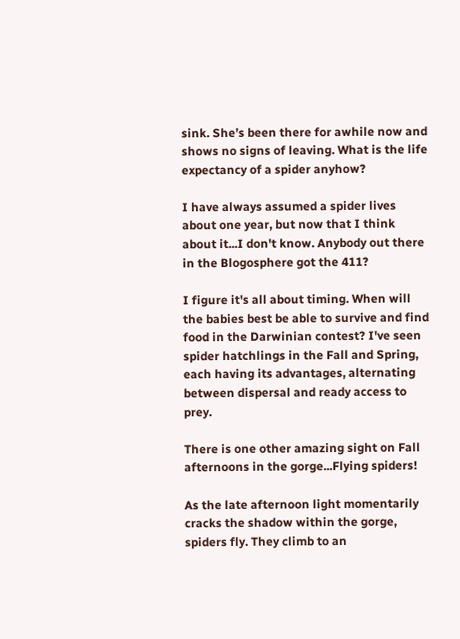sink. She’s been there for awhile now and shows no signs of leaving. What is the life expectancy of a spider anyhow?

I have always assumed a spider lives about one year, but now that I think about it...I don't know. Anybody out there in the Blogosphere got the 411?

I figure it's all about timing. When will the babies best be able to survive and find food in the Darwinian contest? I've seen spider hatchlings in the Fall and Spring, each having its advantages, alternating between dispersal and ready access to prey.

There is one other amazing sight on Fall afternoons in the gorge...Flying spiders!

As the late afternoon light momentarily cracks the shadow within the gorge, spiders fly. They climb to an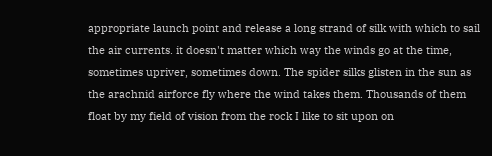appropriate launch point and release a long strand of silk with which to sail the air currents. it doesn't matter which way the winds go at the time, sometimes upriver, sometimes down. The spider silks glisten in the sun as the arachnid airforce fly where the wind takes them. Thousands of them float by my field of vision from the rock I like to sit upon on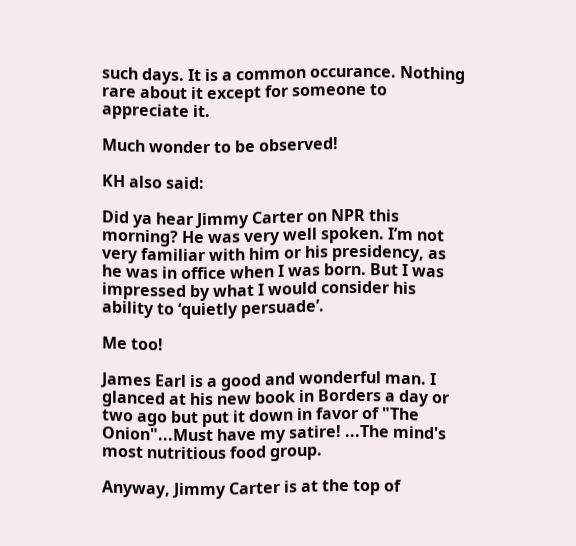such days. It is a common occurance. Nothing rare about it except for someone to appreciate it.

Much wonder to be observed!

KH also said:

Did ya hear Jimmy Carter on NPR this morning? He was very well spoken. I’m not very familiar with him or his presidency, as he was in office when I was born. But I was impressed by what I would consider his ability to ‘quietly persuade’.

Me too!

James Earl is a good and wonderful man. I glanced at his new book in Borders a day or two ago but put it down in favor of "The Onion"...Must have my satire! ...The mind's most nutritious food group.

Anyway, Jimmy Carter is at the top of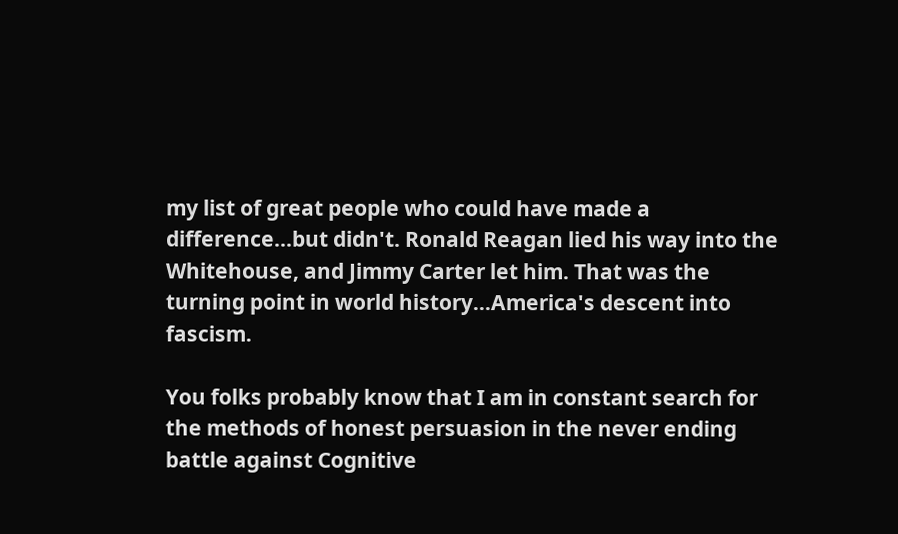my list of great people who could have made a difference...but didn't. Ronald Reagan lied his way into the Whitehouse, and Jimmy Carter let him. That was the turning point in world history...America's descent into fascism.

You folks probably know that I am in constant search for the methods of honest persuasion in the never ending battle against Cognitive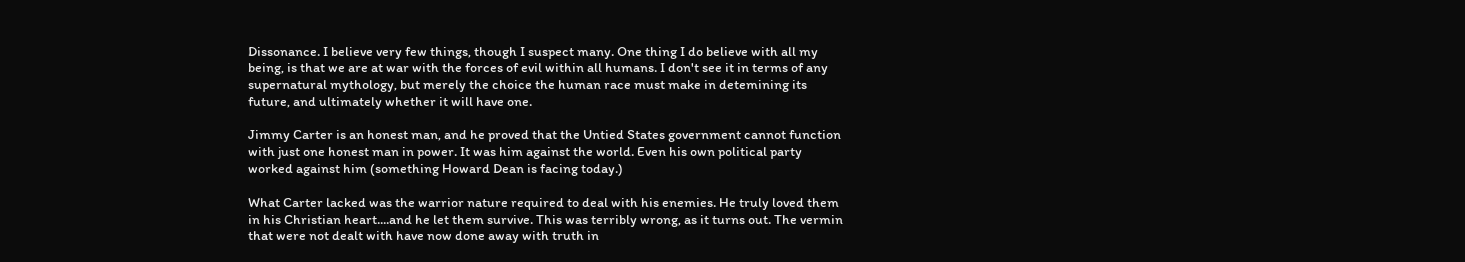Dissonance. I believe very few things, though I suspect many. One thing I do believe with all my being, is that we are at war with the forces of evil within all humans. I don't see it in terms of any supernatural mythology, but merely the choice the human race must make in detemining its future, and ultimately whether it will have one.

Jimmy Carter is an honest man, and he proved that the Untied States government cannot function with just one honest man in power. It was him against the world. Even his own political party worked against him (something Howard Dean is facing today.)

What Carter lacked was the warrior nature required to deal with his enemies. He truly loved them in his Christian heart....and he let them survive. This was terribly wrong, as it turns out. The vermin that were not dealt with have now done away with truth in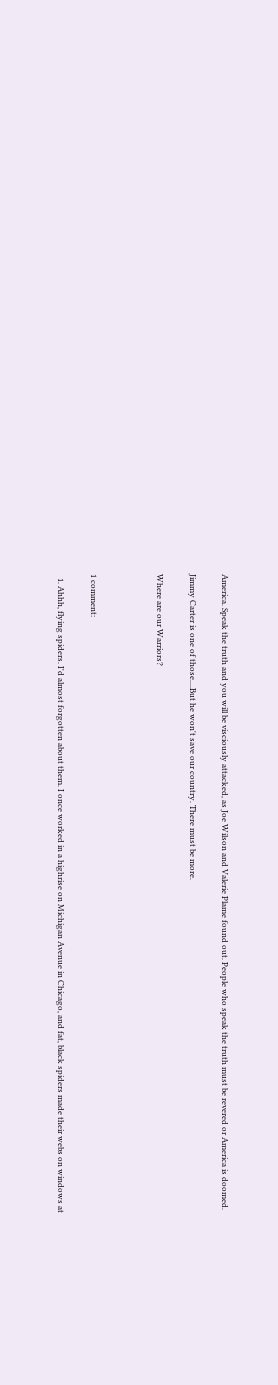America. Speak the truth and you will be visciously attacked, as Joe Wilson and Valerie Plame found out. People who speak the truth must be revered or America is doomed.

Jimmy Carter is one of those....But he won't save our country. There must be more.

Where are our Warriors?



1 comment:

  1. Ahhh, flying spiders. I'd almost forgotten about them. I once worked in a highrise on Michigan Avenue in Chicago, and fat, black spiders made their webs on windows at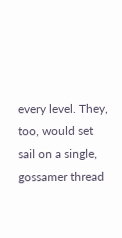every level. They, too, would set sail on a single, gossamer thread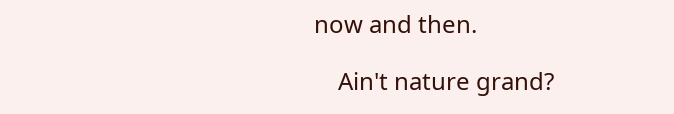now and then.

    Ain't nature grand?